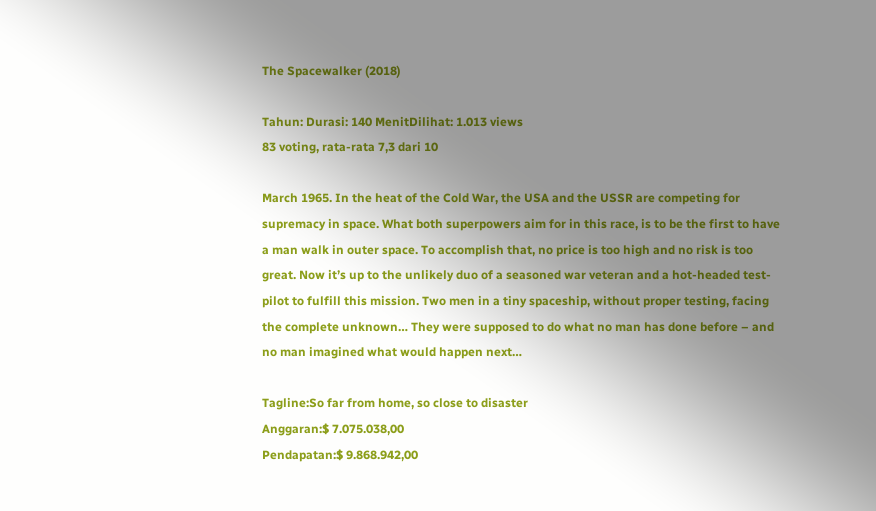The Spacewalker (2018)

Tahun: Durasi: 140 MenitDilihat: 1.013 views
83 voting, rata-rata 7,3 dari 10

March 1965. In the heat of the Cold War, the USA and the USSR are competing for supremacy in space. What both superpowers aim for in this race, is to be the first to have a man walk in outer space. To accomplish that, no price is too high and no risk is too great. Now it’s up to the unlikely duo of a seasoned war veteran and a hot-headed test-pilot to fulfill this mission. Two men in a tiny spaceship, without proper testing, facing the complete unknown… They were supposed to do what no man has done before – and no man imagined what would happen next…

Tagline:So far from home, so close to disaster
Anggaran:$ 7.075.038,00
Pendapatan:$ 9.868.942,00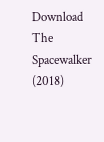Download The Spacewalker (2018)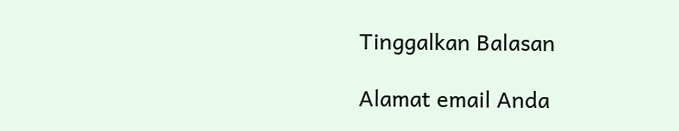Tinggalkan Balasan

Alamat email Anda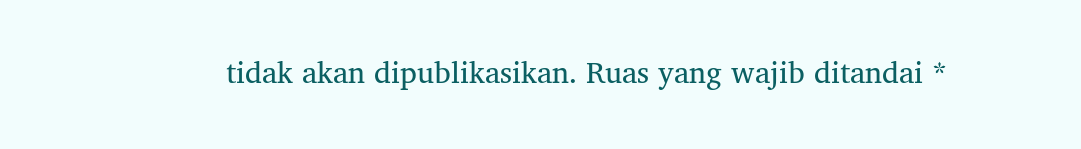tidak akan dipublikasikan. Ruas yang wajib ditandai *